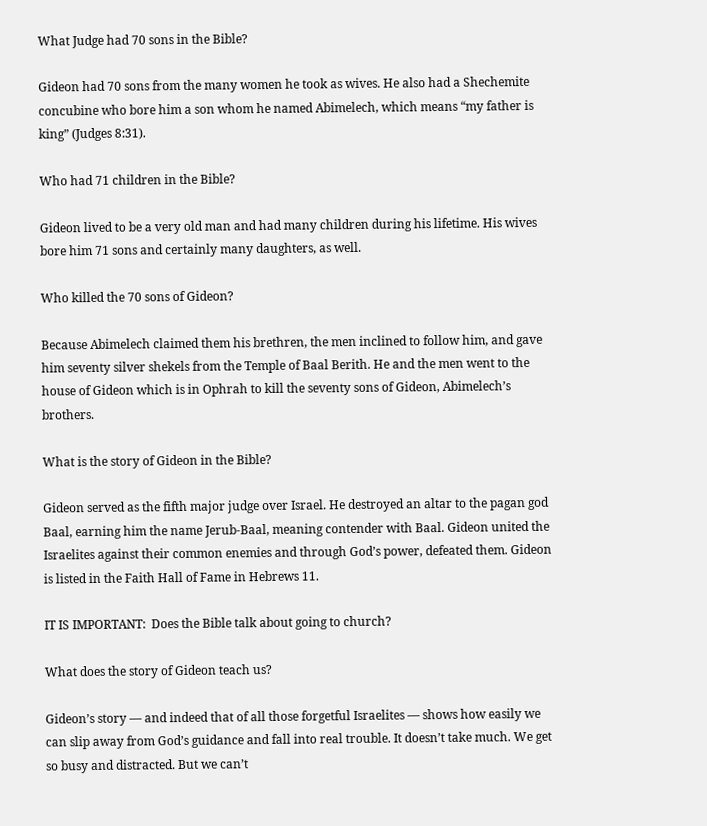What Judge had 70 sons in the Bible?

Gideon had 70 sons from the many women he took as wives. He also had a Shechemite concubine who bore him a son whom he named Abimelech, which means “my father is king” (Judges 8:31).

Who had 71 children in the Bible?

Gideon lived to be a very old man and had many children during his lifetime. His wives bore him 71 sons and certainly many daughters, as well.

Who killed the 70 sons of Gideon?

Because Abimelech claimed them his brethren, the men inclined to follow him, and gave him seventy silver shekels from the Temple of Baal Berith. He and the men went to the house of Gideon which is in Ophrah to kill the seventy sons of Gideon, Abimelech’s brothers.

What is the story of Gideon in the Bible?

Gideon served as the fifth major judge over Israel. He destroyed an altar to the pagan god Baal, earning him the name Jerub-Baal, meaning contender with Baal. Gideon united the Israelites against their common enemies and through God’s power, defeated them. Gideon is listed in the Faith Hall of Fame in Hebrews 11.

IT IS IMPORTANT:  Does the Bible talk about going to church?

What does the story of Gideon teach us?

Gideon’s story — and indeed that of all those forgetful Israelites — shows how easily we can slip away from God’s guidance and fall into real trouble. It doesn’t take much. We get so busy and distracted. But we can’t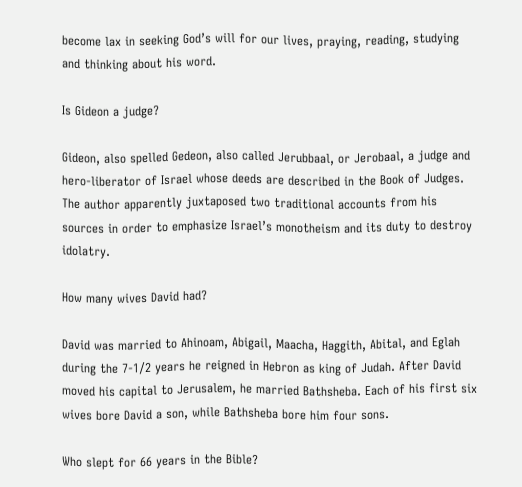become lax in seeking God’s will for our lives, praying, reading, studying and thinking about his word.

Is Gideon a judge?

Gideon, also spelled Gedeon, also called Jerubbaal, or Jerobaal, a judge and hero-liberator of Israel whose deeds are described in the Book of Judges. The author apparently juxtaposed two traditional accounts from his sources in order to emphasize Israel’s monotheism and its duty to destroy idolatry.

How many wives David had?

David was married to Ahinoam, Abigail, Maacha, Haggith, Abital, and Eglah during the 7-1/2 years he reigned in Hebron as king of Judah. After David moved his capital to Jerusalem, he married Bathsheba. Each of his first six wives bore David a son, while Bathsheba bore him four sons.

Who slept for 66 years in the Bible?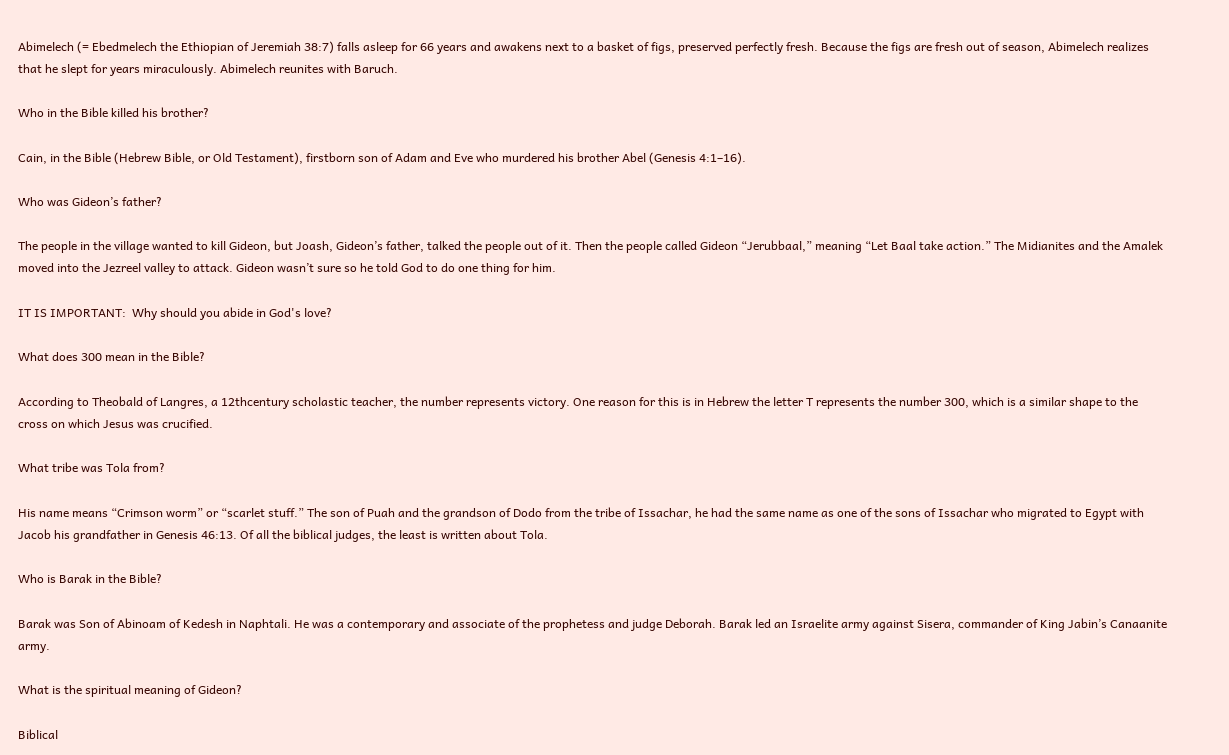Abimelech (= Ebedmelech the Ethiopian of Jeremiah 38:7) falls asleep for 66 years and awakens next to a basket of figs, preserved perfectly fresh. Because the figs are fresh out of season, Abimelech realizes that he slept for years miraculously. Abimelech reunites with Baruch.

Who in the Bible killed his brother?

Cain, in the Bible (Hebrew Bible, or Old Testament), firstborn son of Adam and Eve who murdered his brother Abel (Genesis 4:1–16).

Who was Gideon’s father?

The people in the village wanted to kill Gideon, but Joash, Gideon’s father, talked the people out of it. Then the people called Gideon “Jerubbaal,” meaning “Let Baal take action.” The Midianites and the Amalek moved into the Jezreel valley to attack. Gideon wasn’t sure so he told God to do one thing for him.

IT IS IMPORTANT:  Why should you abide in God's love?

What does 300 mean in the Bible?

According to Theobald of Langres, a 12thcentury scholastic teacher, the number represents victory. One reason for this is in Hebrew the letter T represents the number 300, which is a similar shape to the cross on which Jesus was crucified.

What tribe was Tola from?

His name means “Crimson worm” or “scarlet stuff.” The son of Puah and the grandson of Dodo from the tribe of Issachar, he had the same name as one of the sons of Issachar who migrated to Egypt with Jacob his grandfather in Genesis 46:13. Of all the biblical judges, the least is written about Tola.

Who is Barak in the Bible?

Barak was Son of Abinoam of Kedesh in Naphtali. He was a contemporary and associate of the prophetess and judge Deborah. Barak led an Israelite army against Sisera, commander of King Jabin’s Canaanite army.

What is the spiritual meaning of Gideon?

Biblical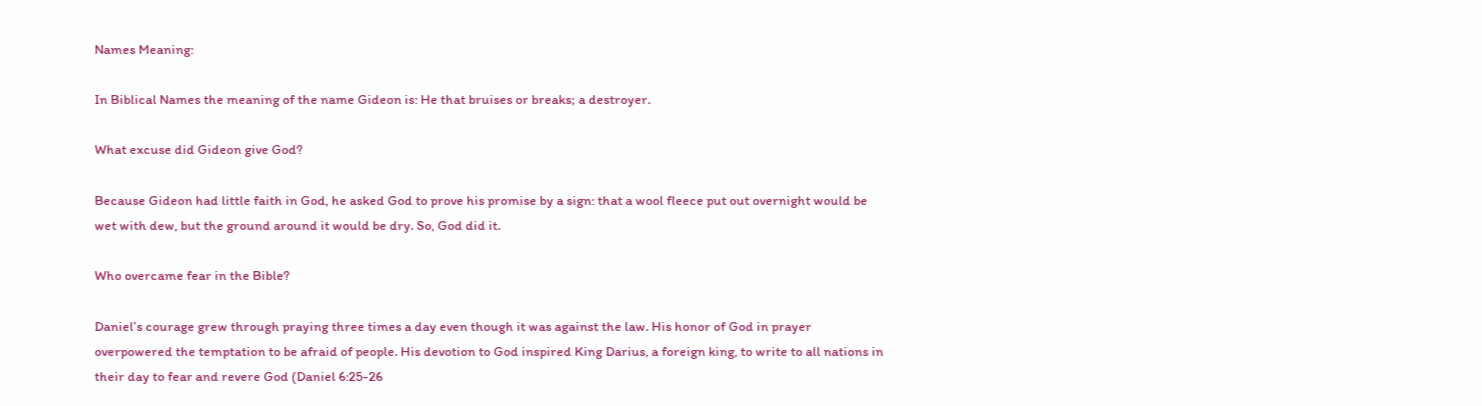Names Meaning:

In Biblical Names the meaning of the name Gideon is: He that bruises or breaks; a destroyer.

What excuse did Gideon give God?

Because Gideon had little faith in God, he asked God to prove his promise by a sign: that a wool fleece put out overnight would be wet with dew, but the ground around it would be dry. So, God did it.

Who overcame fear in the Bible?

Daniel’s courage grew through praying three times a day even though it was against the law. His honor of God in prayer overpowered the temptation to be afraid of people. His devotion to God inspired King Darius, a foreign king, to write to all nations in their day to fear and revere God (Daniel 6:25-26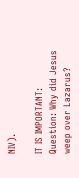NIV).

IT IS IMPORTANT:  Question: Why did Jesus weep over Lazarus?